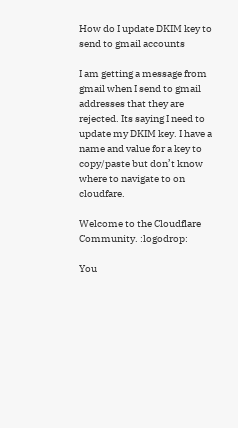How do I update DKIM key to send to gmail accounts

I am getting a message from gmail when I send to gmail addresses that they are rejected. Its saying I need to update my DKIM key. I have a name and value for a key to copy/paste but don’t know where to navigate to on cloudfare.

Welcome to the Cloudflare Community. :logodrop:

You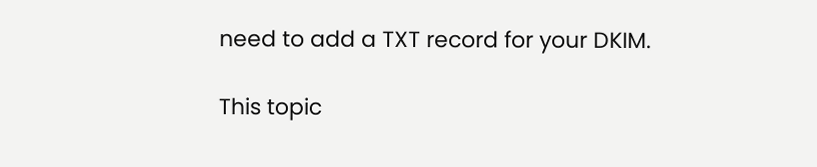need to add a TXT record for your DKIM.

This topic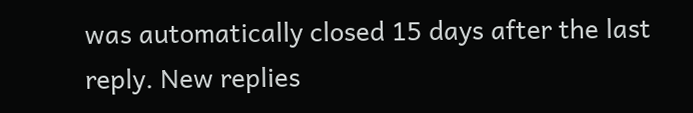was automatically closed 15 days after the last reply. New replies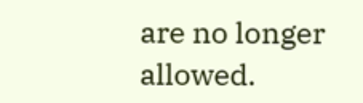are no longer allowed.